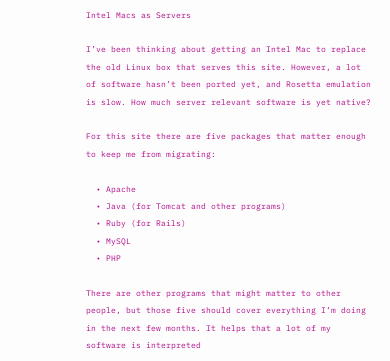Intel Macs as Servers

I’ve been thinking about getting an Intel Mac to replace the old Linux box that serves this site. However, a lot of software hasn’t been ported yet, and Rosetta emulation is slow. How much server relevant software is yet native?

For this site there are five packages that matter enough to keep me from migrating:

  • Apache
  • Java (for Tomcat and other programs)
  • Ruby (for Rails)
  • MySQL
  • PHP

There are other programs that might matter to other people, but those five should cover everything I’m doing in the next few months. It helps that a lot of my software is interpreted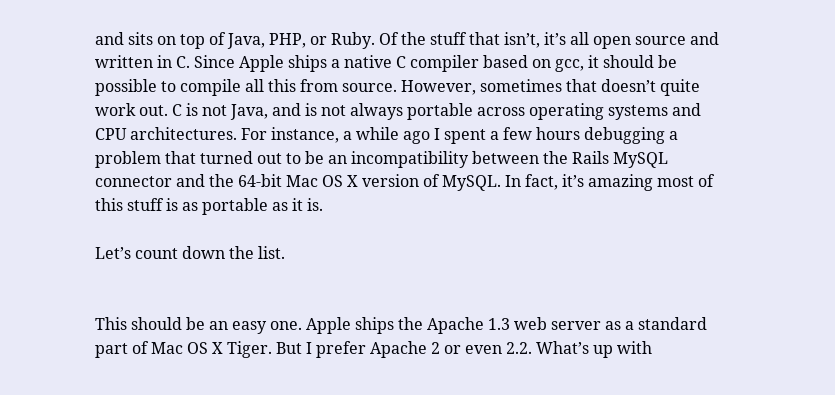and sits on top of Java, PHP, or Ruby. Of the stuff that isn’t, it’s all open source and written in C. Since Apple ships a native C compiler based on gcc, it should be possible to compile all this from source. However, sometimes that doesn’t quite work out. C is not Java, and is not always portable across operating systems and CPU architectures. For instance, a while ago I spent a few hours debugging a problem that turned out to be an incompatibility between the Rails MySQL connector and the 64-bit Mac OS X version of MySQL. In fact, it’s amazing most of this stuff is as portable as it is.

Let’s count down the list.


This should be an easy one. Apple ships the Apache 1.3 web server as a standard part of Mac OS X Tiger. But I prefer Apache 2 or even 2.2. What’s up with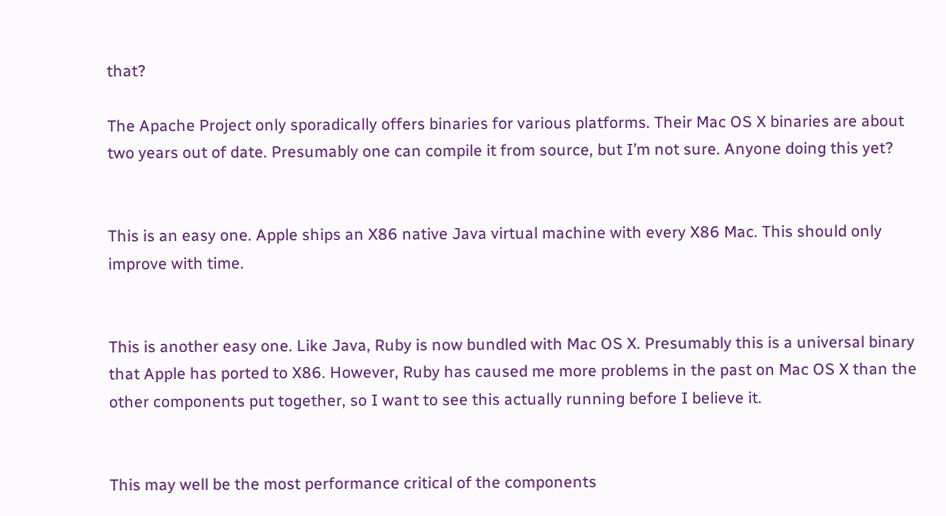that?

The Apache Project only sporadically offers binaries for various platforms. Their Mac OS X binaries are about two years out of date. Presumably one can compile it from source, but I’m not sure. Anyone doing this yet?


This is an easy one. Apple ships an X86 native Java virtual machine with every X86 Mac. This should only improve with time.


This is another easy one. Like Java, Ruby is now bundled with Mac OS X. Presumably this is a universal binary that Apple has ported to X86. However, Ruby has caused me more problems in the past on Mac OS X than the other components put together, so I want to see this actually running before I believe it.


This may well be the most performance critical of the components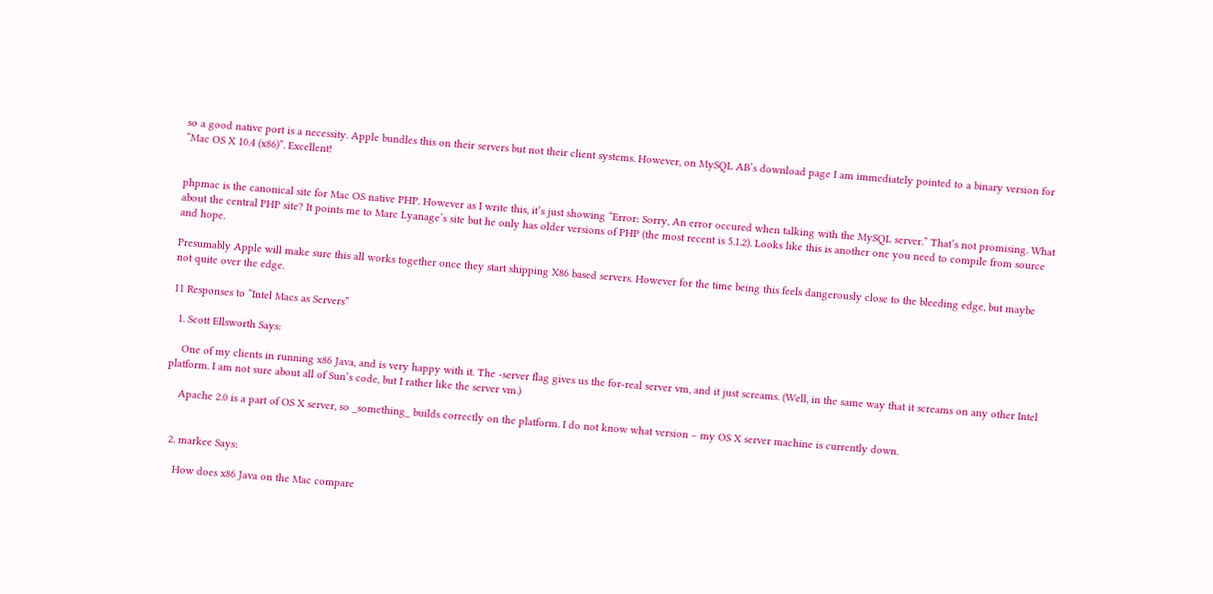so a good native port is a necessity. Apple bundles this on their servers but not their client systems. However, on MySQL AB’s download page I am immediately pointed to a binary version for “Mac OS X 10.4 (x86)”. Excellent!


phpmac is the canonical site for Mac OS native PHP. However as I write this, it’s just showing “Error: Sorry, An error occured when talking with the MySQL server.” That’s not promising. What about the central PHP site? It points me to Marc Lyanage’s site but he only has older versions of PHP (the most recent is 5.1.2). Looks like this is another one you need to compile from source and hope.

Presumably Apple will make sure this all works together once they start shipping X86 based servers. However for the time being this feels dangerously close to the bleeding edge, but maybe not quite over the edge.

11 Responses to “Intel Macs as Servers”

  1. Scott Ellsworth Says:

    One of my clients in running x86 Java, and is very happy with it. The -server flag gives us the for-real server vm, and it just screams. (Well, in the same way that it screams on any other Intel platform. I am not sure about all of Sun’s code, but I rather like the server vm.)

    Apache 2.0 is a part of OS X server, so _something_ builds correctly on the platform. I do not know what version – my OS X server machine is currently down.


  2. markee Says:

    How does x86 Java on the Mac compare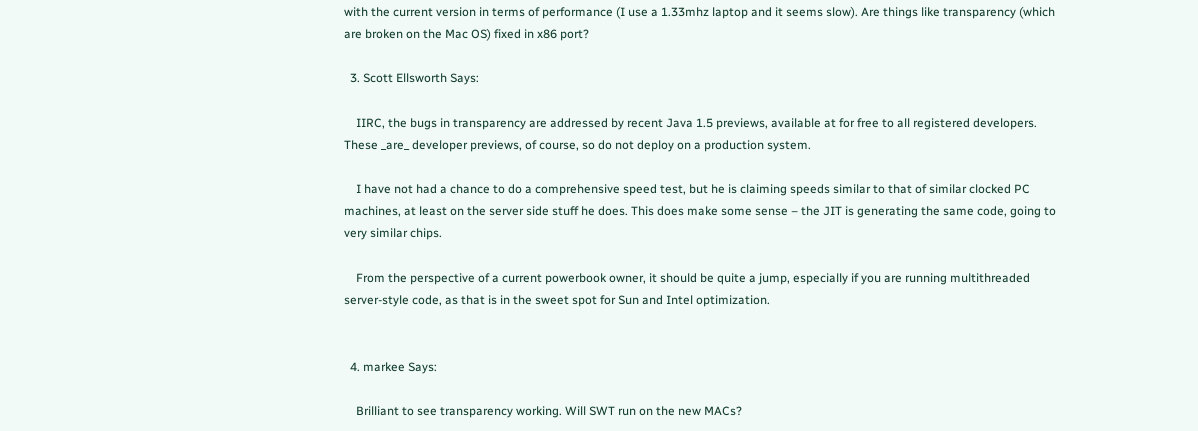with the current version in terms of performance (I use a 1.33mhz laptop and it seems slow). Are things like transparency (which are broken on the Mac OS) fixed in x86 port?

  3. Scott Ellsworth Says:

    IIRC, the bugs in transparency are addressed by recent Java 1.5 previews, available at for free to all registered developers. These _are_ developer previews, of course, so do not deploy on a production system.

    I have not had a chance to do a comprehensive speed test, but he is claiming speeds similar to that of similar clocked PC machines, at least on the server side stuff he does. This does make some sense – the JIT is generating the same code, going to very similar chips.

    From the perspective of a current powerbook owner, it should be quite a jump, especially if you are running multithreaded server-style code, as that is in the sweet spot for Sun and Intel optimization.


  4. markee Says:

    Brilliant to see transparency working. Will SWT run on the new MACs?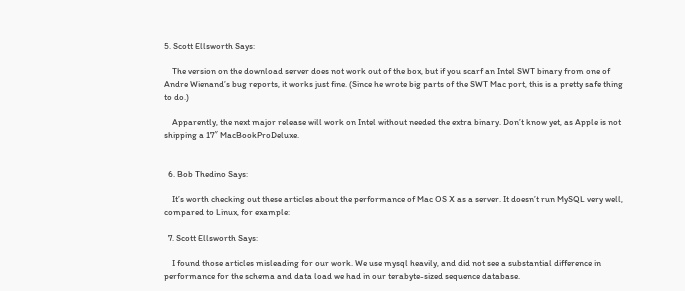5. Scott Ellsworth Says:

    The version on the download server does not work out of the box, but if you scarf an Intel SWT binary from one of Andre Wienand’s bug reports, it works just fine. (Since he wrote big parts of the SWT Mac port, this is a pretty safe thing to do.)

    Apparently, the next major release will work on Intel without needed the extra binary. Don’t know yet, as Apple is not shipping a 17″ MacBookProDeluxe.


  6. Bob Thedino Says:

    It’s worth checking out these articles about the performance of Mac OS X as a server. It doesn’t run MySQL very well, compared to Linux, for example:

  7. Scott Ellsworth Says:

    I found those articles misleading for our work. We use mysql heavily, and did not see a substantial difference in performance for the schema and data load we had in our terabyte-sized sequence database.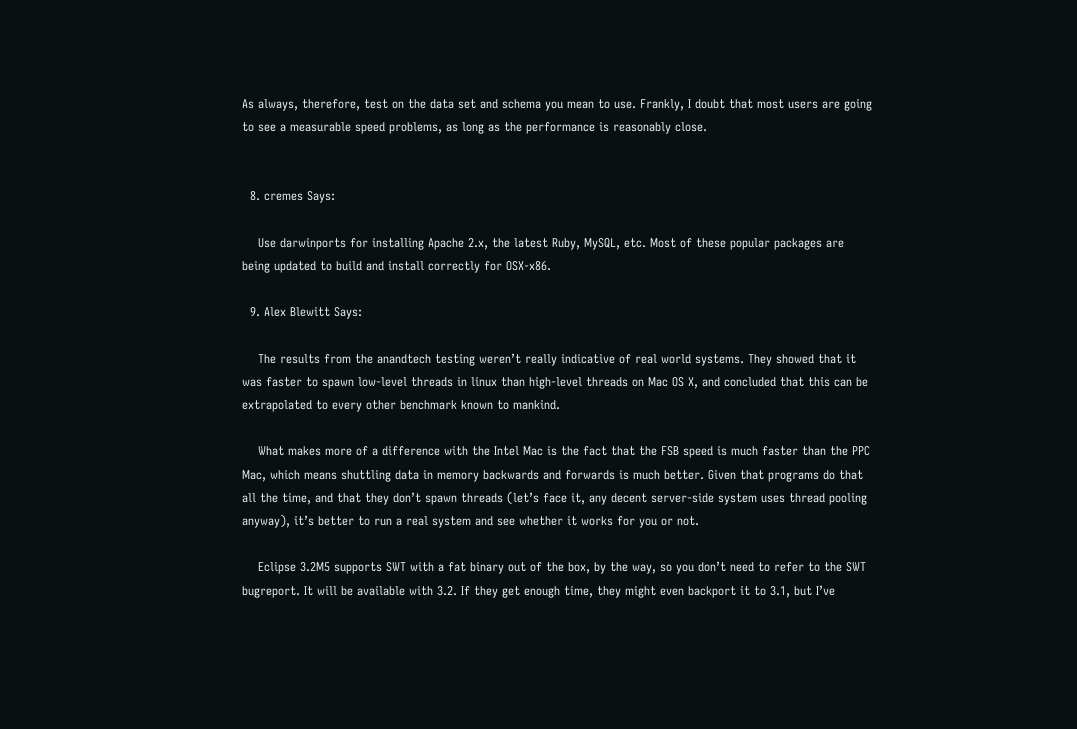As always, therefore, test on the data set and schema you mean to use. Frankly, I doubt that most users are going to see a measurable speed problems, as long as the performance is reasonably close.


  8. cremes Says:

    Use darwinports for installing Apache 2.x, the latest Ruby, MySQL, etc. Most of these popular packages are being updated to build and install correctly for OSX-x86.

  9. Alex Blewitt Says:

    The results from the anandtech testing weren’t really indicative of real world systems. They showed that it was faster to spawn low-level threads in linux than high-level threads on Mac OS X, and concluded that this can be extrapolated to every other benchmark known to mankind.

    What makes more of a difference with the Intel Mac is the fact that the FSB speed is much faster than the PPC Mac, which means shuttling data in memory backwards and forwards is much better. Given that programs do that all the time, and that they don’t spawn threads (let’s face it, any decent server-side system uses thread pooling anyway), it’s better to run a real system and see whether it works for you or not.

    Eclipse 3.2M5 supports SWT with a fat binary out of the box, by the way, so you don’t need to refer to the SWT bugreport. It will be available with 3.2. If they get enough time, they might even backport it to 3.1, but I’ve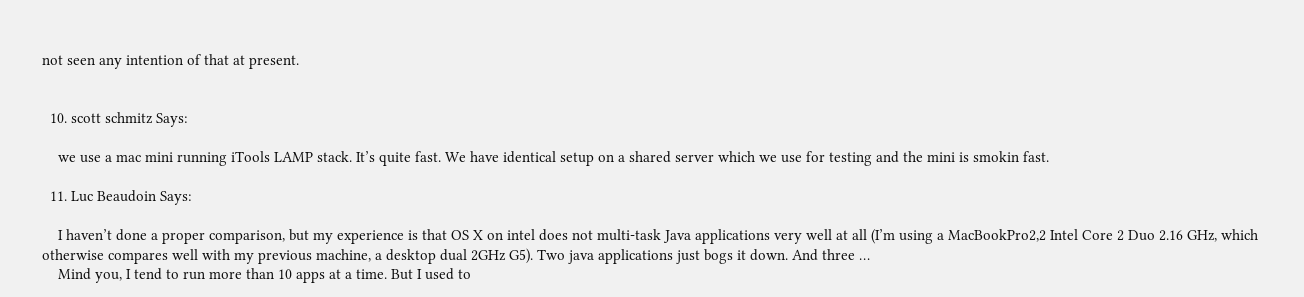not seen any intention of that at present.


  10. scott schmitz Says:

    we use a mac mini running iTools LAMP stack. It’s quite fast. We have identical setup on a shared server which we use for testing and the mini is smokin fast.

  11. Luc Beaudoin Says:

    I haven’t done a proper comparison, but my experience is that OS X on intel does not multi-task Java applications very well at all (I’m using a MacBookPro2,2 Intel Core 2 Duo 2.16 GHz, which otherwise compares well with my previous machine, a desktop dual 2GHz G5). Two java applications just bogs it down. And three …
    Mind you, I tend to run more than 10 apps at a time. But I used to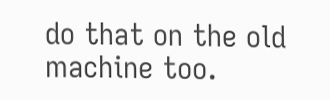do that on the old machine too.